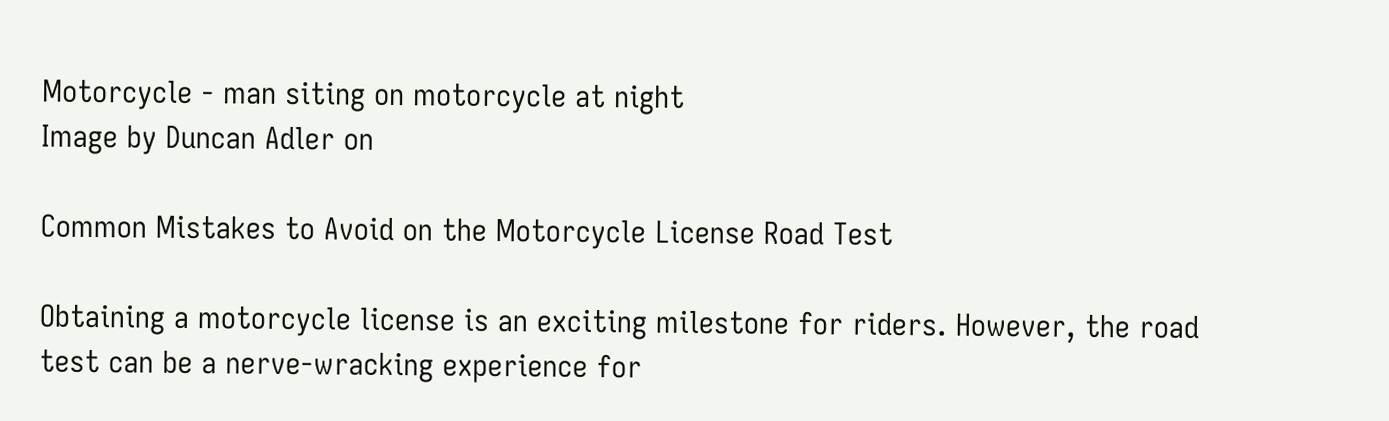Motorcycle - man siting on motorcycle at night
Image by Duncan Adler on

Common Mistakes to Avoid on the Motorcycle License Road Test

Obtaining a motorcycle license is an exciting milestone for riders. However, the road test can be a nerve-wracking experience for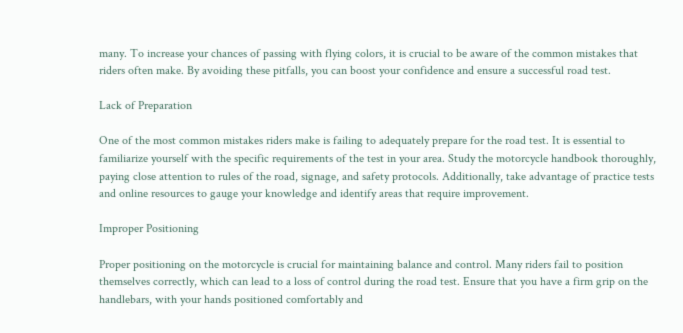many. To increase your chances of passing with flying colors, it is crucial to be aware of the common mistakes that riders often make. By avoiding these pitfalls, you can boost your confidence and ensure a successful road test.

Lack of Preparation

One of the most common mistakes riders make is failing to adequately prepare for the road test. It is essential to familiarize yourself with the specific requirements of the test in your area. Study the motorcycle handbook thoroughly, paying close attention to rules of the road, signage, and safety protocols. Additionally, take advantage of practice tests and online resources to gauge your knowledge and identify areas that require improvement.

Improper Positioning

Proper positioning on the motorcycle is crucial for maintaining balance and control. Many riders fail to position themselves correctly, which can lead to a loss of control during the road test. Ensure that you have a firm grip on the handlebars, with your hands positioned comfortably and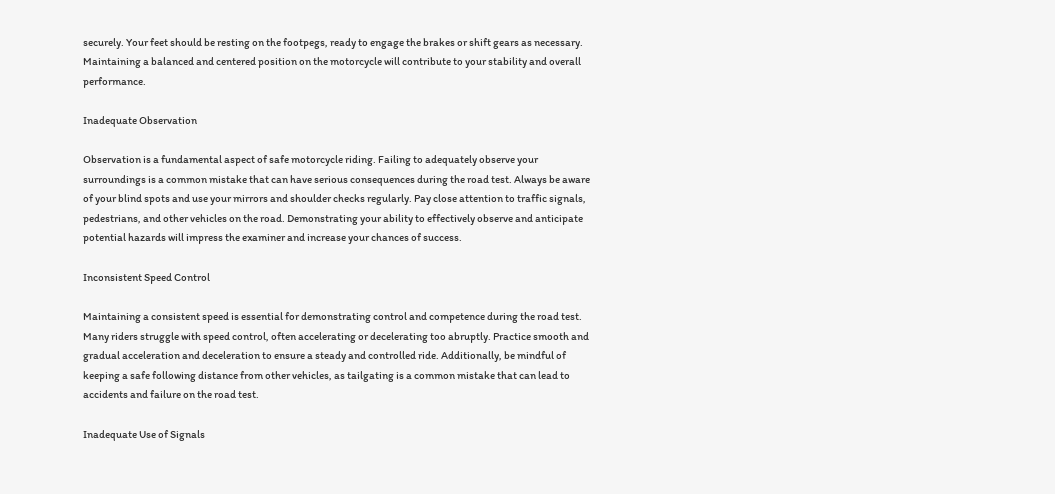securely. Your feet should be resting on the footpegs, ready to engage the brakes or shift gears as necessary. Maintaining a balanced and centered position on the motorcycle will contribute to your stability and overall performance.

Inadequate Observation

Observation is a fundamental aspect of safe motorcycle riding. Failing to adequately observe your surroundings is a common mistake that can have serious consequences during the road test. Always be aware of your blind spots and use your mirrors and shoulder checks regularly. Pay close attention to traffic signals, pedestrians, and other vehicles on the road. Demonstrating your ability to effectively observe and anticipate potential hazards will impress the examiner and increase your chances of success.

Inconsistent Speed Control

Maintaining a consistent speed is essential for demonstrating control and competence during the road test. Many riders struggle with speed control, often accelerating or decelerating too abruptly. Practice smooth and gradual acceleration and deceleration to ensure a steady and controlled ride. Additionally, be mindful of keeping a safe following distance from other vehicles, as tailgating is a common mistake that can lead to accidents and failure on the road test.

Inadequate Use of Signals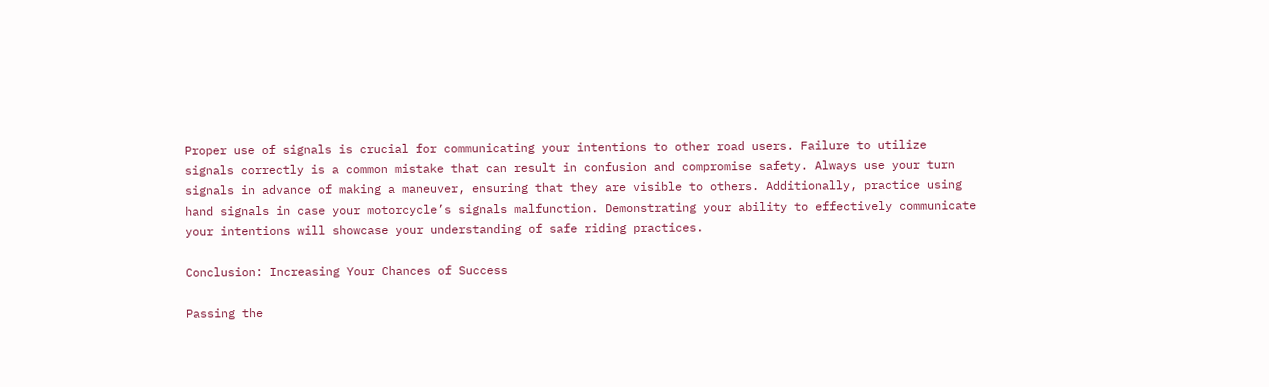Proper use of signals is crucial for communicating your intentions to other road users. Failure to utilize signals correctly is a common mistake that can result in confusion and compromise safety. Always use your turn signals in advance of making a maneuver, ensuring that they are visible to others. Additionally, practice using hand signals in case your motorcycle’s signals malfunction. Demonstrating your ability to effectively communicate your intentions will showcase your understanding of safe riding practices.

Conclusion: Increasing Your Chances of Success

Passing the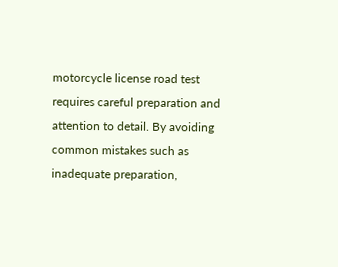motorcycle license road test requires careful preparation and attention to detail. By avoiding common mistakes such as inadequate preparation,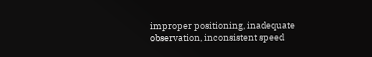improper positioning, inadequate observation, inconsistent speed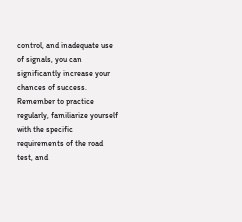control, and inadequate use of signals, you can significantly increase your chances of success. Remember to practice regularly, familiarize yourself with the specific requirements of the road test, and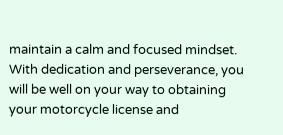maintain a calm and focused mindset. With dedication and perseverance, you will be well on your way to obtaining your motorcycle license and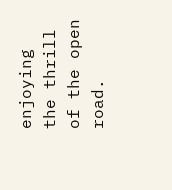enjoying the thrill of the open road.